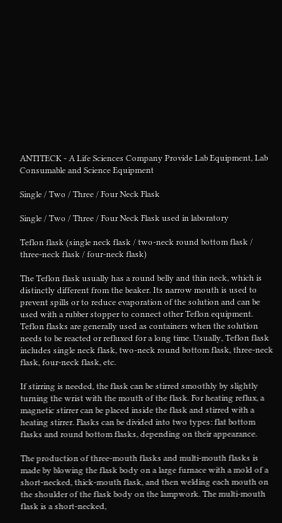ANTITECK - A Life Sciences Company Provide Lab Equipment, Lab Consumable and Science Equipment

Single / Two / Three / Four Neck Flask

Single / Two / Three / Four Neck Flask used in laboratory

Teflon flask (single neck flask / two-neck round bottom flask / three-neck flask / four-neck flask)

The Teflon flask usually has a round belly and thin neck, which is distinctly different from the beaker. Its narrow mouth is used to prevent spills or to reduce evaporation of the solution and can be used with a rubber stopper to connect other Teflon equipment. Teflon flasks are generally used as containers when the solution needs to be reacted or refluxed for a long time. Usually, Teflon flask includes single neck flask, two-neck round bottom flask, three-neck flask, four-neck flask, etc.

If stirring is needed, the flask can be stirred smoothly by slightly turning the wrist with the mouth of the flask. For heating reflux, a magnetic stirrer can be placed inside the flask and stirred with a heating stirrer. Flasks can be divided into two types: flat bottom flasks and round bottom flasks, depending on their appearance.

The production of three-mouth flasks and multi-mouth flasks is made by blowing the flask body on a large furnace with a mold of a short-necked, thick-mouth flask, and then welding each mouth on the shoulder of the flask body on the lampwork. The multi-mouth flask is a short-necked,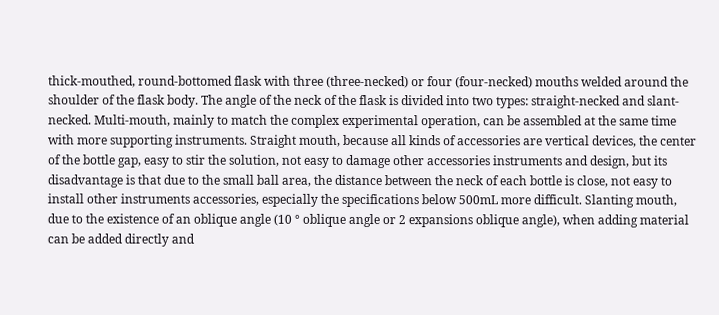thick-mouthed, round-bottomed flask with three (three-necked) or four (four-necked) mouths welded around the shoulder of the flask body. The angle of the neck of the flask is divided into two types: straight-necked and slant-necked. Multi-mouth, mainly to match the complex experimental operation, can be assembled at the same time with more supporting instruments. Straight mouth, because all kinds of accessories are vertical devices, the center of the bottle gap, easy to stir the solution, not easy to damage other accessories instruments and design, but its disadvantage is that due to the small ball area, the distance between the neck of each bottle is close, not easy to install other instruments accessories, especially the specifications below 500mL more difficult. Slanting mouth, due to the existence of an oblique angle (10 ° oblique angle or 2 expansions oblique angle), when adding material can be added directly and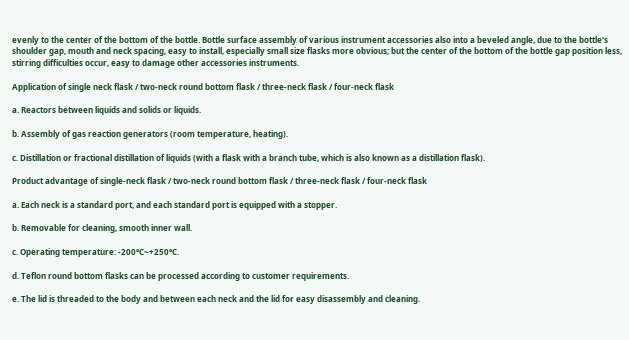evenly to the center of the bottom of the bottle. Bottle surface assembly of various instrument accessories also into a beveled angle, due to the bottle's shoulder gap, mouth and neck spacing, easy to install, especially small size flasks more obvious; but the center of the bottom of the bottle gap position less, stirring difficulties occur, easy to damage other accessories instruments.

Application of single neck flask / two-neck round bottom flask / three-neck flask / four-neck flask

a. Reactors between liquids and solids or liquids.

b. Assembly of gas reaction generators (room temperature, heating).

c. Distillation or fractional distillation of liquids (with a flask with a branch tube, which is also known as a distillation flask).

Product advantage of single-neck flask / two-neck round bottom flask / three-neck flask / four-neck flask

a. Each neck is a standard port, and each standard port is equipped with a stopper.

b. Removable for cleaning, smooth inner wall.

c. Operating temperature: -200℃~+250℃.

d. Teflon round bottom flasks can be processed according to customer requirements.

e. The lid is threaded to the body and between each neck and the lid for easy disassembly and cleaning.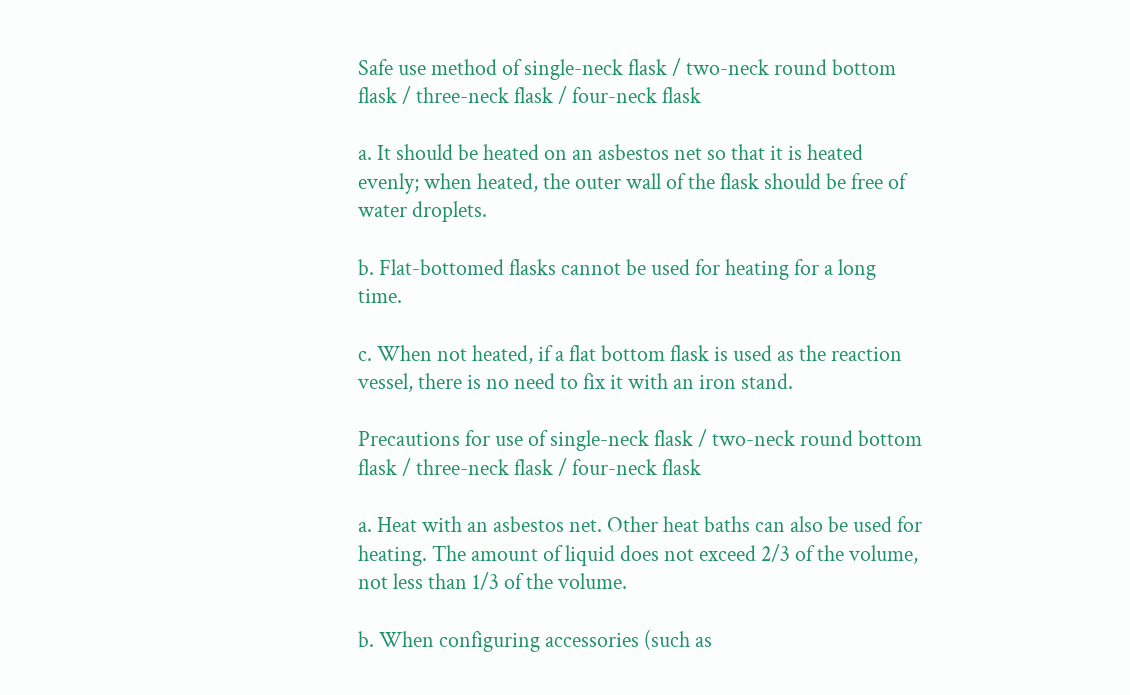Safe use method of single-neck flask / two-neck round bottom flask / three-neck flask / four-neck flask

a. It should be heated on an asbestos net so that it is heated evenly; when heated, the outer wall of the flask should be free of water droplets.

b. Flat-bottomed flasks cannot be used for heating for a long time.

c. When not heated, if a flat bottom flask is used as the reaction vessel, there is no need to fix it with an iron stand.

Precautions for use of single-neck flask / two-neck round bottom flask / three-neck flask / four-neck flask

a. Heat with an asbestos net. Other heat baths can also be used for heating. The amount of liquid does not exceed 2/3 of the volume, not less than 1/3 of the volume.

b. When configuring accessories (such as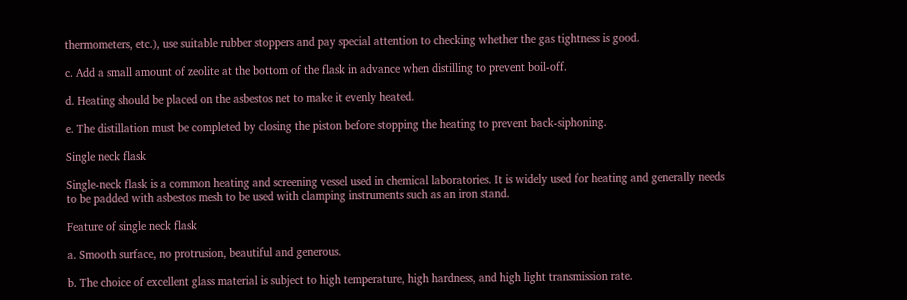thermometers, etc.), use suitable rubber stoppers and pay special attention to checking whether the gas tightness is good.

c. Add a small amount of zeolite at the bottom of the flask in advance when distilling to prevent boil-off.

d. Heating should be placed on the asbestos net to make it evenly heated.

e. The distillation must be completed by closing the piston before stopping the heating to prevent back-siphoning.

Single neck flask

Single-neck flask is a common heating and screening vessel used in chemical laboratories. It is widely used for heating and generally needs to be padded with asbestos mesh to be used with clamping instruments such as an iron stand.

Feature of single neck flask

a. Smooth surface, no protrusion, beautiful and generous.

b. The choice of excellent glass material is subject to high temperature, high hardness, and high light transmission rate.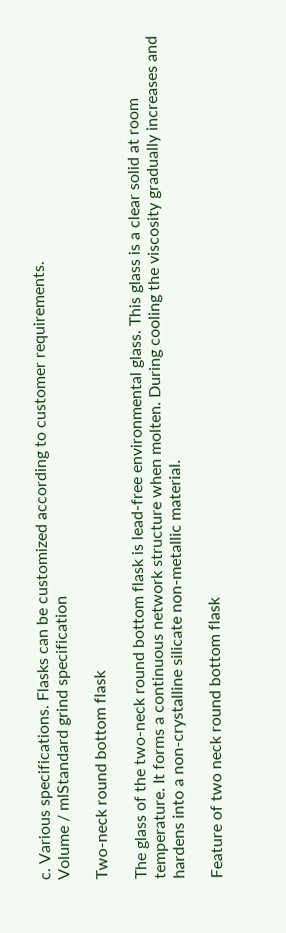c. Various specifications. Flasks can be customized according to customer requirements.
Volume / mlStandard grind specification

Two-neck round bottom flask

The glass of the two-neck round bottom flask is lead-free environmental glass. This glass is a clear solid at room temperature. It forms a continuous network structure when molten. During cooling the viscosity gradually increases and hardens into a non-crystalline silicate non-metallic material.

Feature of two neck round bottom flask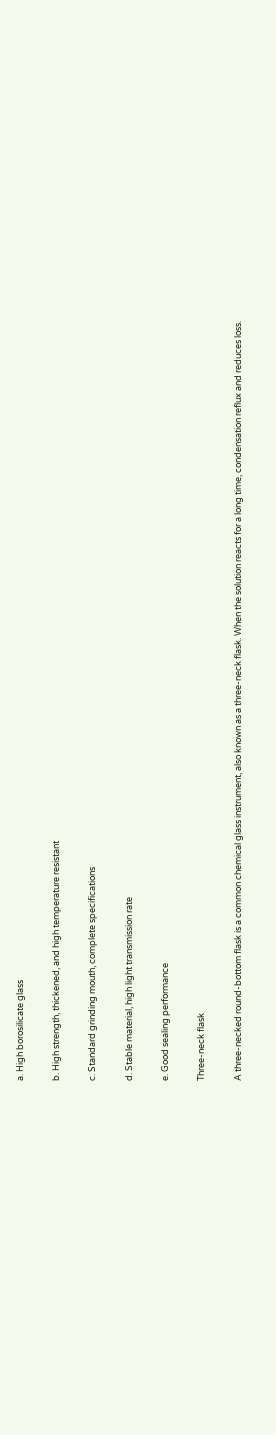a. High borosilicate glass

b. High strength, thickened, and high temperature resistant

c. Standard grinding mouth, complete specifications

d. Stable material, high light transmission rate

e. Good sealing performance

Three-neck flask

A three-necked round-bottom flask is a common chemical glass instrument, also known as a three-neck flask. When the solution reacts for a long time, condensation reflux and reduces loss.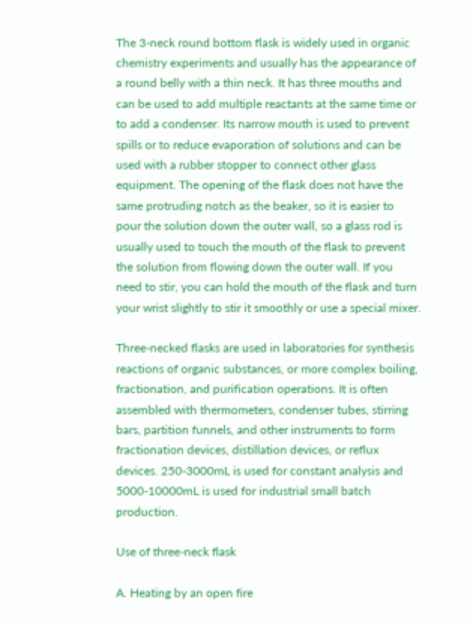The 3-neck round bottom flask is widely used in organic chemistry experiments and usually has the appearance of a round belly with a thin neck. It has three mouths and can be used to add multiple reactants at the same time or to add a condenser. Its narrow mouth is used to prevent spills or to reduce evaporation of solutions and can be used with a rubber stopper to connect other glass equipment. The opening of the flask does not have the same protruding notch as the beaker, so it is easier to pour the solution down the outer wall, so a glass rod is usually used to touch the mouth of the flask to prevent the solution from flowing down the outer wall. If you need to stir, you can hold the mouth of the flask and turn your wrist slightly to stir it smoothly or use a special mixer.

Three-necked flasks are used in laboratories for synthesis reactions of organic substances, or more complex boiling, fractionation, and purification operations. It is often assembled with thermometers, condenser tubes, stirring bars, partition funnels, and other instruments to form fractionation devices, distillation devices, or reflux devices. 250-3000mL is used for constant analysis and 5000-10000mL is used for industrial small batch production.

Use of three-neck flask

A. Heating by an open fire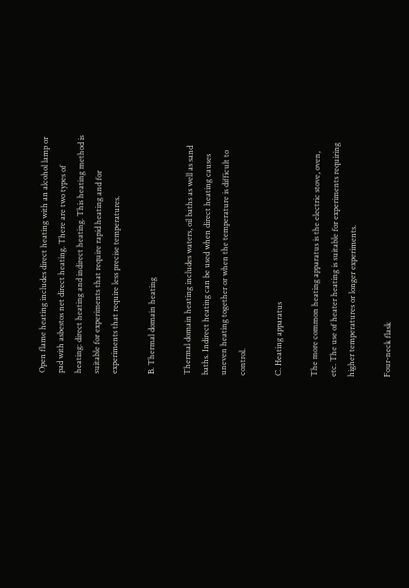Open flame heating includes direct heating with an alcohol lamp or pad with asbestos net direct heating. There are two types of heating: direct heating and indirect heating. This heating method is suitable for experiments that require rapid heating and for experiments that require less precise temperatures.

B. Thermal domain heating

Thermal domain heating includes waters, oil baths as well as sand baths. Indirect heating can be used when direct heating causes uneven heating together or when the temperature is difficult to control.

C. Heating apparatus

The more common heating apparatus is the electric stove, oven, etc. The use of heater heating is suitable for experiments requiring higher temperatures or longer experiments.

Four-neck flask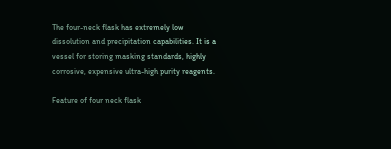The four-neck flask has extremely low dissolution and precipitation capabilities. It is a vessel for storing masking standards, highly corrosive, expensive ultra-high purity reagents.

Feature of four neck flask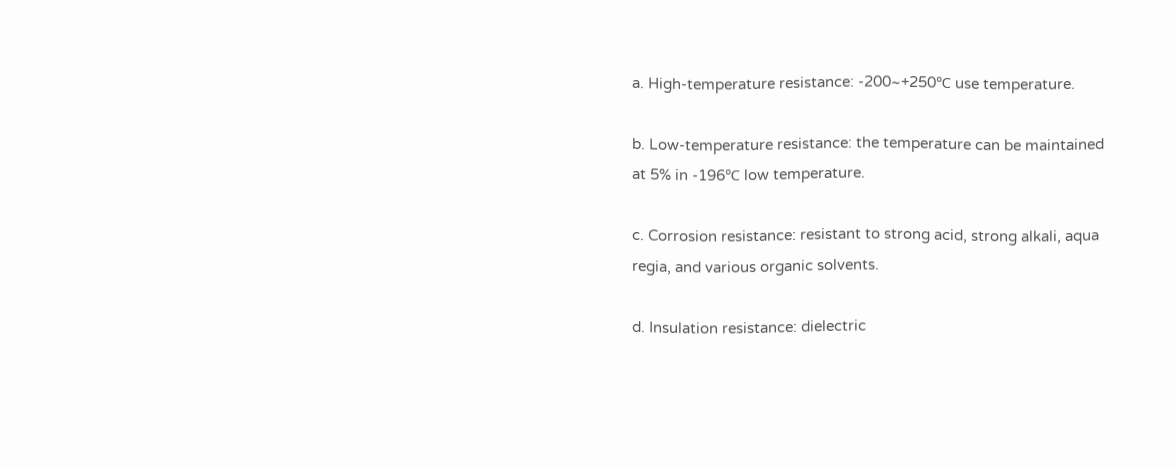a. High-temperature resistance: -200~+250℃ use temperature.

b. Low-temperature resistance: the temperature can be maintained at 5% in -196℃ low temperature.

c. Corrosion resistance: resistant to strong acid, strong alkali, aqua regia, and various organic solvents.

d. Insulation resistance: dielectric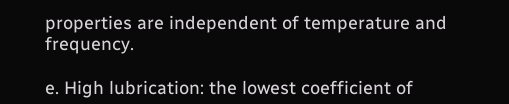properties are independent of temperature and frequency.

e. High lubrication: the lowest coefficient of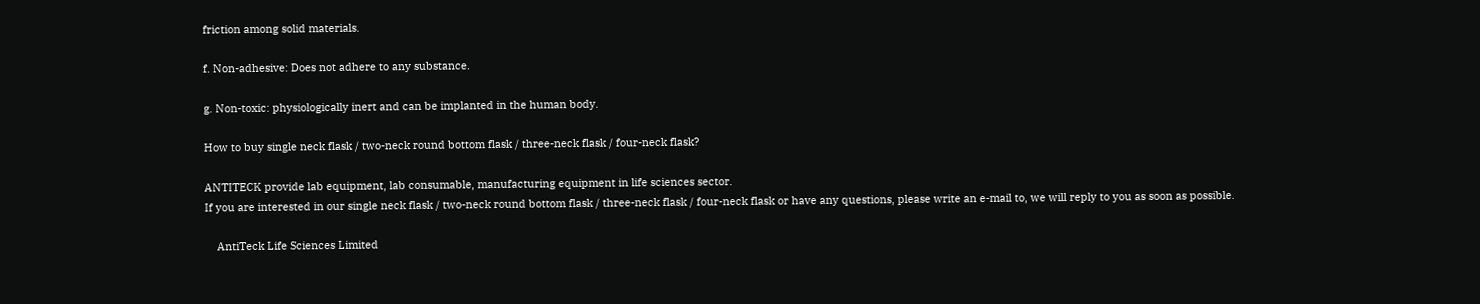friction among solid materials.

f. Non-adhesive: Does not adhere to any substance.

g. Non-toxic: physiologically inert and can be implanted in the human body.

How to buy single neck flask / two-neck round bottom flask / three-neck flask / four-neck flask?

ANTITECK provide lab equipment, lab consumable, manufacturing equipment in life sciences sector.
If you are interested in our single neck flask / two-neck round bottom flask / three-neck flask / four-neck flask or have any questions, please write an e-mail to, we will reply to you as soon as possible.

    AntiTeck Life Sciences Limited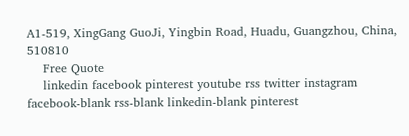A1-519, XingGang GuoJi, Yingbin Road, Huadu, Guangzhou, China, 510810
    Free Quote
    linkedin facebook pinterest youtube rss twitter instagram facebook-blank rss-blank linkedin-blank pinterest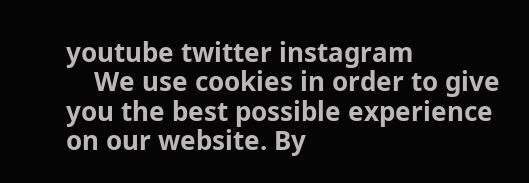youtube twitter instagram
    We use cookies in order to give you the best possible experience on our website. By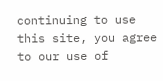continuing to use this site, you agree to our use of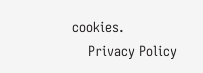cookies.
    Privacy Policy